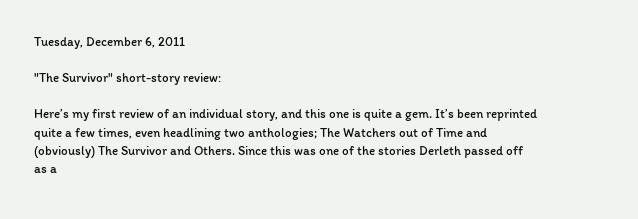Tuesday, December 6, 2011

"The Survivor" short-story review:

Here’s my first review of an individual story, and this one is quite a gem. It’s been reprinted quite a few times, even headlining two anthologies; The Watchers out of Time and (obviously) The Survivor and Others. Since this was one of the stories Derleth passed off as a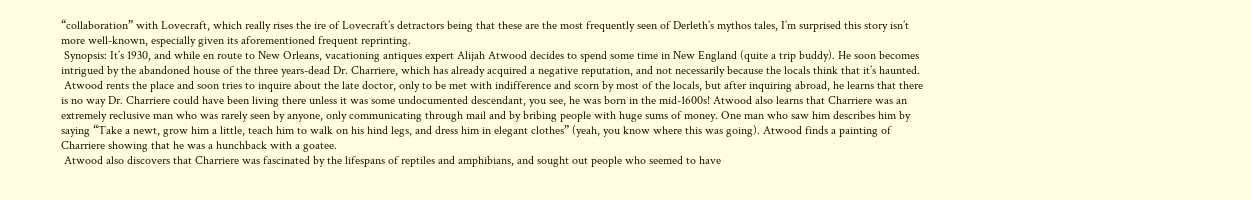“collaboration” with Lovecraft, which really rises the ire of Lovecraft’s detractors being that these are the most frequently seen of Derleth’s mythos tales, I’m surprised this story isn’t more well-known, especially given its aforementioned frequent reprinting.
 Synopsis: It’s 1930, and while en route to New Orleans, vacationing antiques expert Alijah Atwood decides to spend some time in New England (quite a trip buddy). He soon becomes intrigued by the abandoned house of the three years-dead Dr. Charriere, which has already acquired a negative reputation, and not necessarily because the locals think that it’s haunted.
 Atwood rents the place and soon tries to inquire about the late doctor, only to be met with indifference and scorn by most of the locals, but after inquiring abroad, he learns that there is no way Dr. Charriere could have been living there unless it was some undocumented descendant, you see, he was born in the mid-1600s! Atwood also learns that Charriere was an extremely reclusive man who was rarely seen by anyone, only communicating through mail and by bribing people with huge sums of money. One man who saw him describes him by saying “Take a newt, grow him a little, teach him to walk on his hind legs, and dress him in elegant clothes” (yeah, you know where this was going). Atwood finds a painting of Charriere showing that he was a hunchback with a goatee.
 Atwood also discovers that Charriere was fascinated by the lifespans of reptiles and amphibians, and sought out people who seemed to have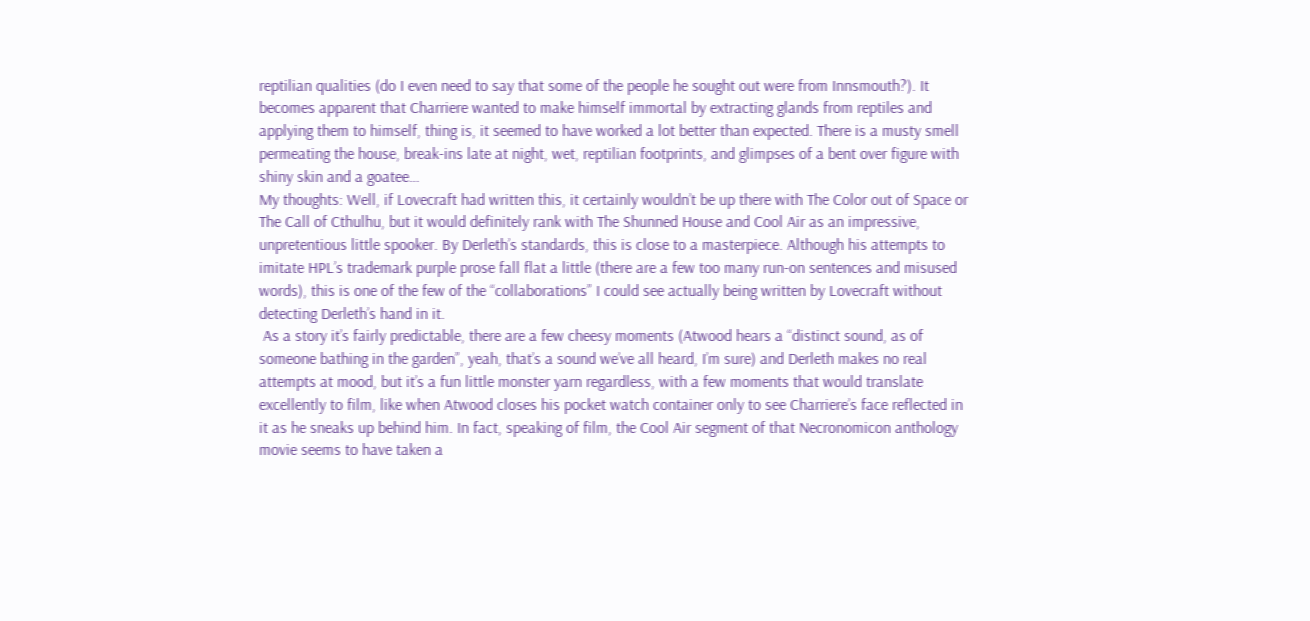reptilian qualities (do I even need to say that some of the people he sought out were from Innsmouth?). It becomes apparent that Charriere wanted to make himself immortal by extracting glands from reptiles and applying them to himself, thing is, it seemed to have worked a lot better than expected. There is a musty smell permeating the house, break-ins late at night, wet, reptilian footprints, and glimpses of a bent over figure with shiny skin and a goatee…
My thoughts: Well, if Lovecraft had written this, it certainly wouldn’t be up there with The Color out of Space or The Call of Cthulhu, but it would definitely rank with The Shunned House and Cool Air as an impressive, unpretentious little spooker. By Derleth’s standards, this is close to a masterpiece. Although his attempts to imitate HPL’s trademark purple prose fall flat a little (there are a few too many run-on sentences and misused words), this is one of the few of the “collaborations” I could see actually being written by Lovecraft without detecting Derleth’s hand in it.
 As a story it’s fairly predictable, there are a few cheesy moments (Atwood hears a “distinct sound, as of someone bathing in the garden”, yeah, that’s a sound we’ve all heard, I’m sure) and Derleth makes no real attempts at mood, but it’s a fun little monster yarn regardless, with a few moments that would translate excellently to film, like when Atwood closes his pocket watch container only to see Charriere’s face reflected in it as he sneaks up behind him. In fact, speaking of film, the Cool Air segment of that Necronomicon anthology movie seems to have taken a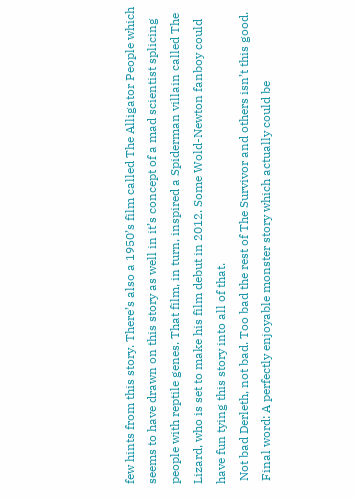few hints from this story. There’s also a 1950’s film called The Alligator People which seems to have drawn on this story as well in it’s concept of a mad scientist splicing people with reptile genes. That film, in turn, inspired a Spiderman villain called The Lizard, who is set to make his film debut in 2012. Some Wold-Newton fanboy could have fun tying this story into all of that.
 Not bad Derleth, not bad. Too bad the rest of The Survivor and others isn’t this good.
 Final word: A perfectly enjoyable monster story which actually could be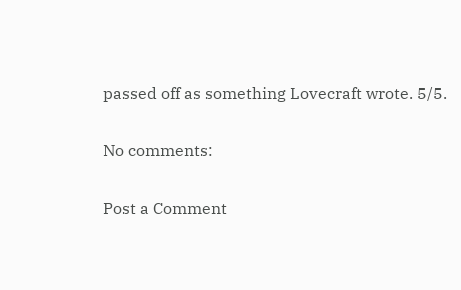passed off as something Lovecraft wrote. 5/5.

No comments:

Post a Comment